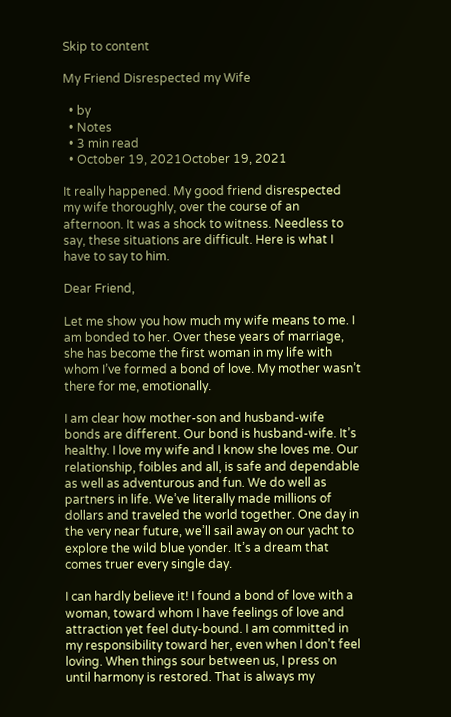Skip to content

My Friend Disrespected my Wife

  • by
  • Notes
  • 3 min read
  • October 19, 2021October 19, 2021

It really happened. My good friend disrespected my wife thoroughly, over the course of an afternoon. It was a shock to witness. Needless to say, these situations are difficult. Here is what I have to say to him.

Dear Friend,

Let me show you how much my wife means to me. I am bonded to her. Over these years of marriage, she has become the first woman in my life with whom I’ve formed a bond of love. My mother wasn’t there for me, emotionally.

I am clear how mother-son and husband-wife bonds are different. Our bond is husband-wife. It’s healthy. I love my wife and I know she loves me. Our relationship, foibles and all, is safe and dependable as well as adventurous and fun. We do well as partners in life. We’ve literally made millions of dollars and traveled the world together. One day in the very near future, we’ll sail away on our yacht to explore the wild blue yonder. It’s a dream that comes truer every single day.

I can hardly believe it! I found a bond of love with a woman, toward whom I have feelings of love and attraction yet feel duty-bound. I am committed in my responsibility toward her, even when I don’t feel loving. When things sour between us, I press on until harmony is restored. That is always my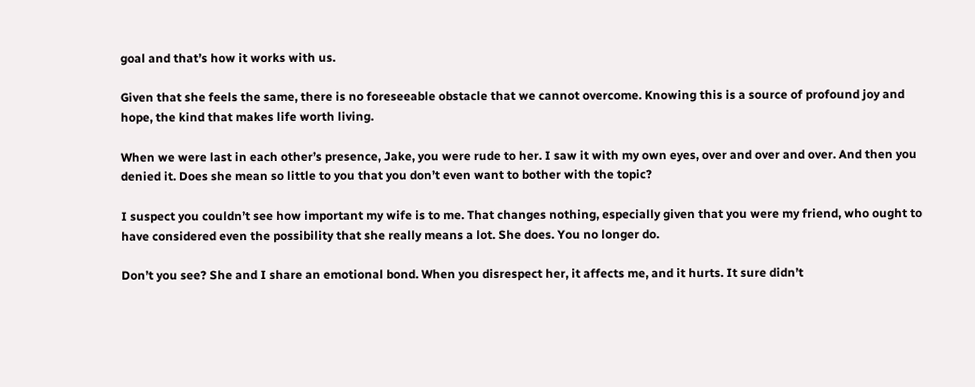goal and that’s how it works with us.

Given that she feels the same, there is no foreseeable obstacle that we cannot overcome. Knowing this is a source of profound joy and hope, the kind that makes life worth living.

When we were last in each other’s presence, Jake, you were rude to her. I saw it with my own eyes, over and over and over. And then you denied it. Does she mean so little to you that you don’t even want to bother with the topic?

I suspect you couldn’t see how important my wife is to me. That changes nothing, especially given that you were my friend, who ought to have considered even the possibility that she really means a lot. She does. You no longer do.

Don’t you see? She and I share an emotional bond. When you disrespect her, it affects me, and it hurts. It sure didn’t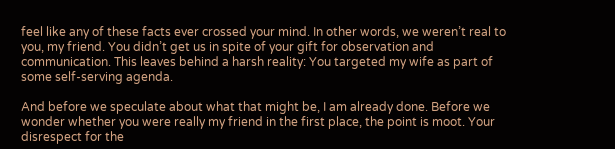feel like any of these facts ever crossed your mind. In other words, we weren’t real to you, my friend. You didn’t get us in spite of your gift for observation and communication. This leaves behind a harsh reality: You targeted my wife as part of some self-serving agenda.

And before we speculate about what that might be, I am already done. Before we wonder whether you were really my friend in the first place, the point is moot. Your disrespect for the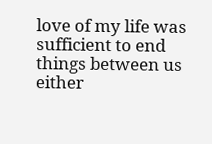love of my life was sufficient to end things between us either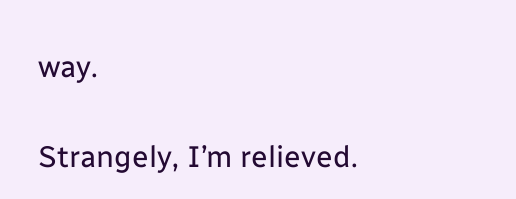way.

Strangely, I’m relieved.